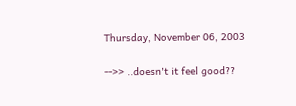Thursday, November 06, 2003

-->> ..doesn't it feel good??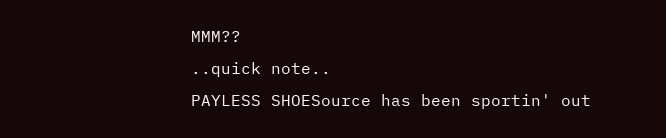MMM??
..quick note..
PAYLESS SHOESource has been sportin' out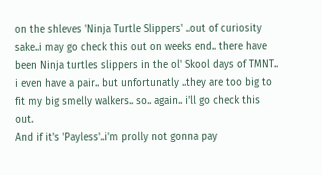on the shleves 'Ninja Turtle Slippers' ..out of curiosity sake..i may go check this out on weeks end.. there have been Ninja turtles slippers in the ol' Skool days of TMNT.. i even have a pair.. but unfortunatly ..they are too big to fit my big smelly walkers.. so.. again.. i'll go check this out.
And if it's 'Payless'..i'm prolly not gonna pay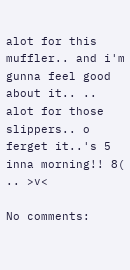alot for this muffler.. and i'm gunna feel good about it.. .. alot for those slippers.. o ferget it..'s 5 inna morning!! 8(
.. >v<

No comments: